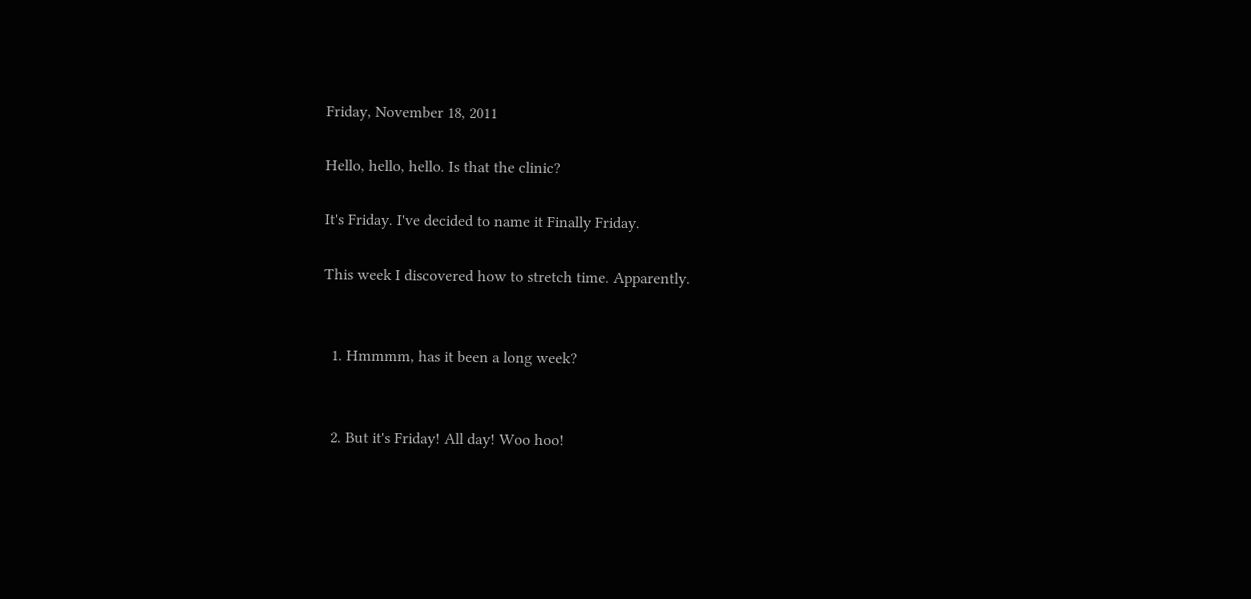Friday, November 18, 2011

Hello, hello, hello. Is that the clinic?

It's Friday. I've decided to name it Finally Friday.

This week I discovered how to stretch time. Apparently.


  1. Hmmmm, has it been a long week?


  2. But it's Friday! All day! Woo hoo!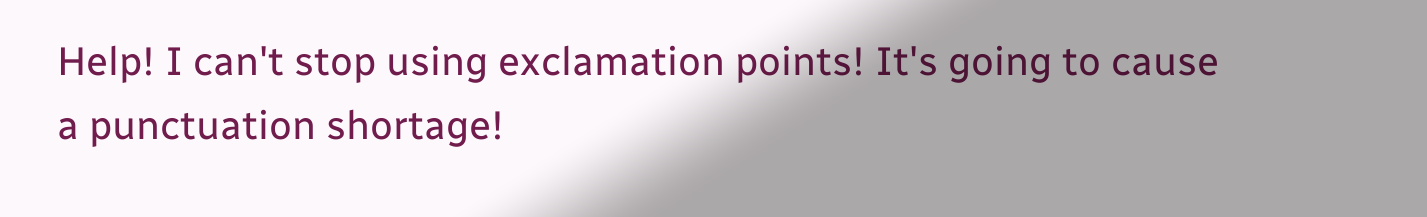Help! I can't stop using exclamation points! It's going to cause a punctuation shortage!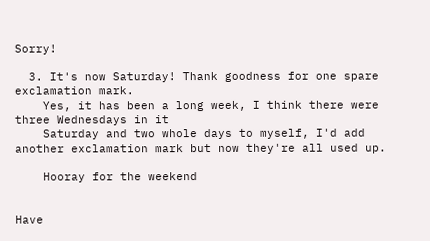Sorry!

  3. It's now Saturday! Thank goodness for one spare exclamation mark.
    Yes, it has been a long week, I think there were three Wednesdays in it
    Saturday and two whole days to myself, I'd add another exclamation mark but now they're all used up.

    Hooray for the weekend


Have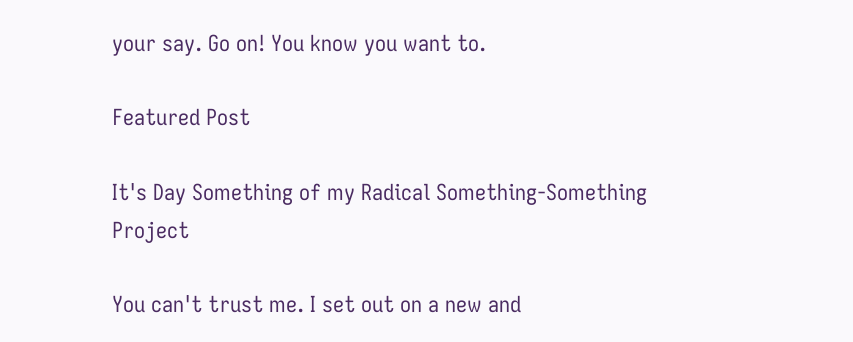your say. Go on! You know you want to.

Featured Post

It's Day Something of my Radical Something-Something Project

You can't trust me. I set out on a new and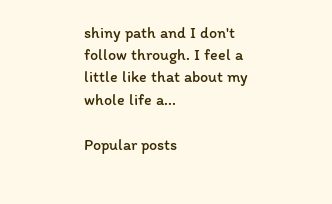shiny path and I don't follow through. I feel a little like that about my whole life a...

Popular posts